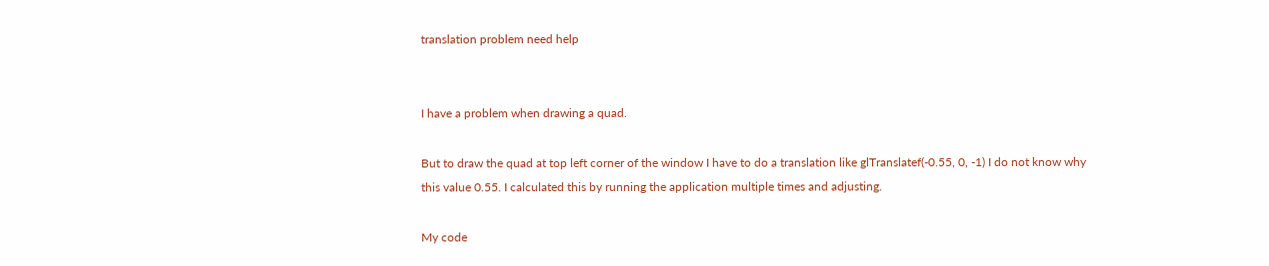translation problem need help


I have a problem when drawing a quad.

But to draw the quad at top left corner of the window I have to do a translation like glTranslatef(-0.55, 0, -1) I do not know why this value 0.55. I calculated this by running the application multiple times and adjusting.

My code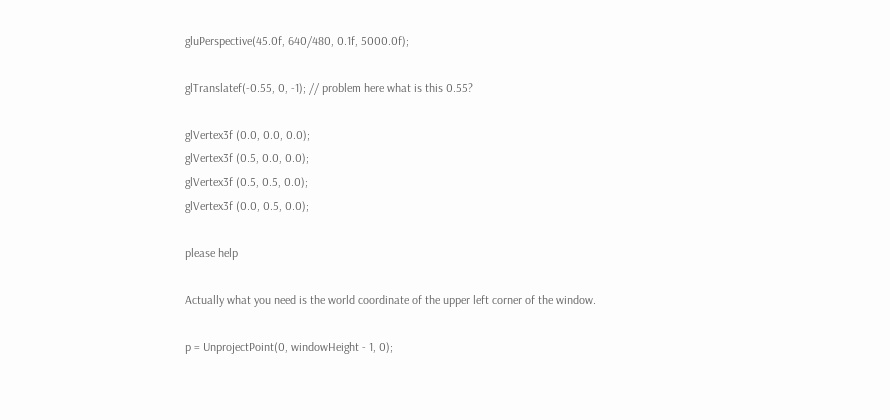gluPerspective(45.0f, 640/480, 0.1f, 5000.0f);

glTranslatef(-0.55, 0, -1); // problem here what is this 0.55?

glVertex3f (0.0, 0.0, 0.0);
glVertex3f (0.5, 0.0, 0.0);
glVertex3f (0.5, 0.5, 0.0);
glVertex3f (0.0, 0.5, 0.0);

please help

Actually what you need is the world coordinate of the upper left corner of the window.

p = UnprojectPoint(0, windowHeight - 1, 0);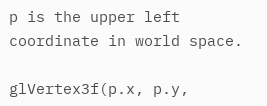p is the upper left coordinate in world space.

glVertex3f(p.x, p.y,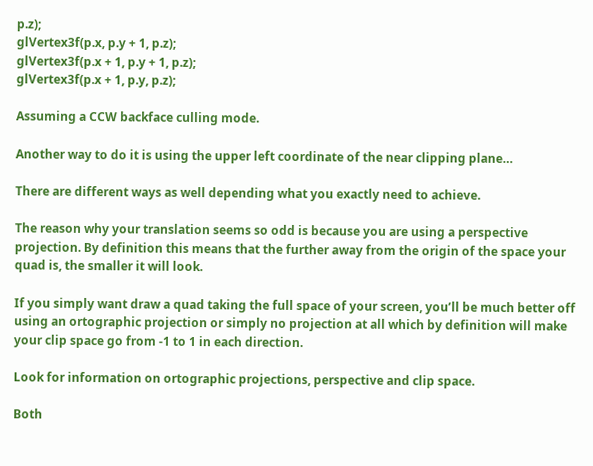p.z);
glVertex3f(p.x, p.y + 1, p.z);
glVertex3f(p.x + 1, p.y + 1, p.z);
glVertex3f(p.x + 1, p.y, p.z);

Assuming a CCW backface culling mode.

Another way to do it is using the upper left coordinate of the near clipping plane…

There are different ways as well depending what you exactly need to achieve.

The reason why your translation seems so odd is because you are using a perspective projection. By definition this means that the further away from the origin of the space your quad is, the smaller it will look.

If you simply want draw a quad taking the full space of your screen, you’ll be much better off using an ortographic projection or simply no projection at all which by definition will make your clip space go from -1 to 1 in each direction.

Look for information on ortographic projections, perspective and clip space.

Both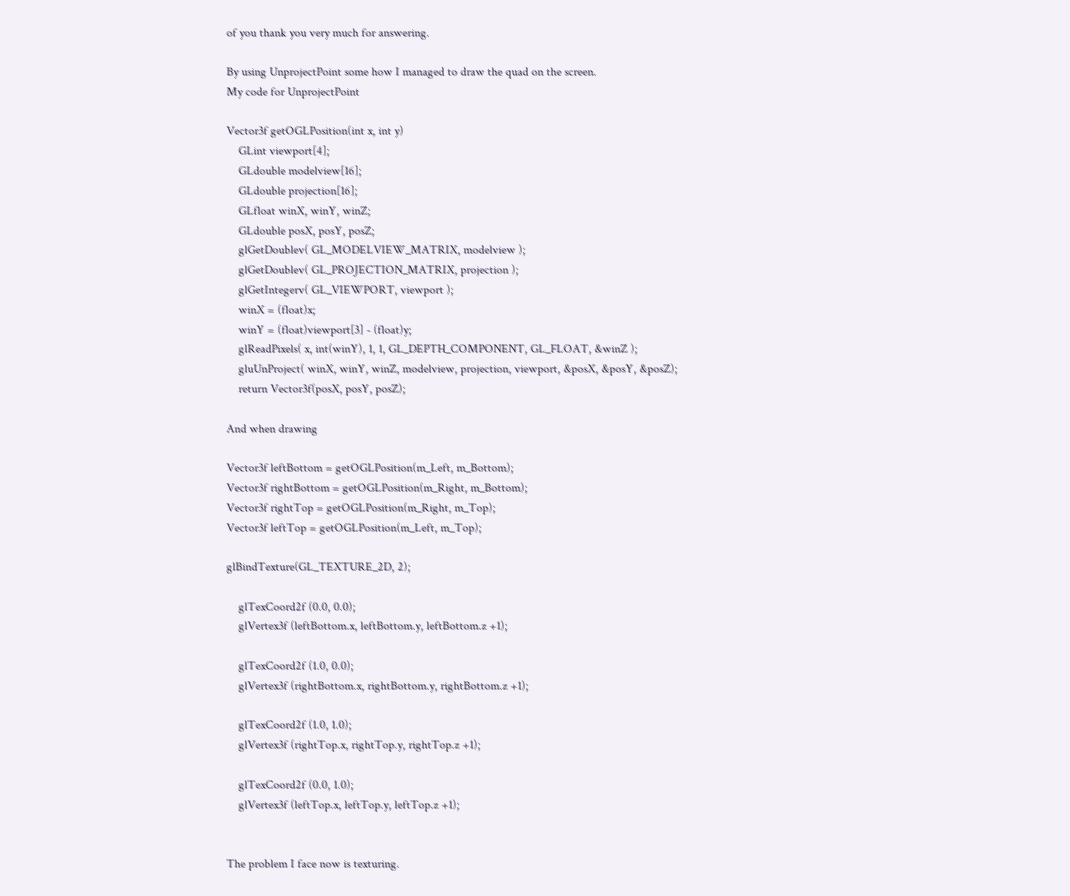of you thank you very much for answering.

By using UnprojectPoint some how I managed to draw the quad on the screen.
My code for UnprojectPoint

Vector3f getOGLPosition(int x, int y)
    GLint viewport[4];
    GLdouble modelview[16];
    GLdouble projection[16];
    GLfloat winX, winY, winZ;
    GLdouble posX, posY, posZ;
    glGetDoublev( GL_MODELVIEW_MATRIX, modelview );
    glGetDoublev( GL_PROJECTION_MATRIX, projection );
    glGetIntegerv( GL_VIEWPORT, viewport );
    winX = (float)x;
    winY = (float)viewport[3] - (float)y;
    glReadPixels( x, int(winY), 1, 1, GL_DEPTH_COMPONENT, GL_FLOAT, &winZ );
    gluUnProject( winX, winY, winZ, modelview, projection, viewport, &posX, &posY, &posZ);
    return Vector3f(posX, posY, posZ);

And when drawing

Vector3f leftBottom = getOGLPosition(m_Left, m_Bottom);
Vector3f rightBottom = getOGLPosition(m_Right, m_Bottom);
Vector3f rightTop = getOGLPosition(m_Right, m_Top);
Vector3f leftTop = getOGLPosition(m_Left, m_Top);

glBindTexture(GL_TEXTURE_2D, 2);

    glTexCoord2f (0.0, 0.0);
    glVertex3f (leftBottom.x, leftBottom.y, leftBottom.z +1);

    glTexCoord2f (1.0, 0.0);
    glVertex3f (rightBottom.x, rightBottom.y, rightBottom.z +1);

    glTexCoord2f (1.0, 1.0);
    glVertex3f (rightTop.x, rightTop.y, rightTop.z +1);

    glTexCoord2f (0.0, 1.0);
    glVertex3f (leftTop.x, leftTop.y, leftTop.z +1);


The problem I face now is texturing.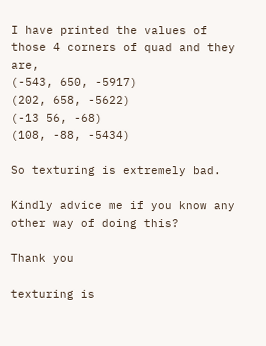I have printed the values of those 4 corners of quad and they are,
(-543, 650, -5917)
(202, 658, -5622)
(-13 56, -68)
(108, -88, -5434)

So texturing is extremely bad.

Kindly advice me if you know any other way of doing this?

Thank you

texturing is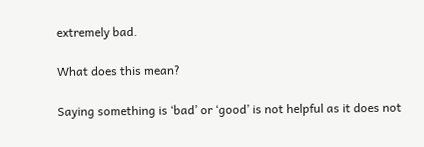extremely bad.

What does this mean?

Saying something is ‘bad’ or ‘good’ is not helpful as it does not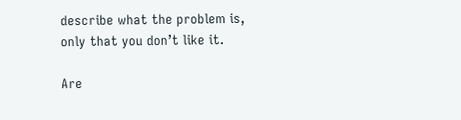describe what the problem is, only that you don’t like it.

Are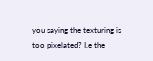you saying the texturing is too pixelated? I.e the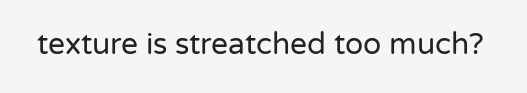texture is streatched too much?